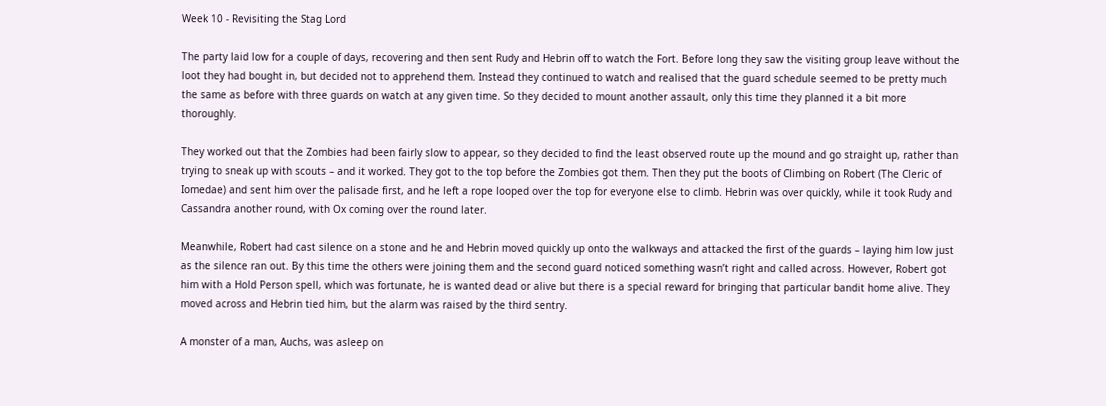Week 10 - Revisiting the Stag Lord

The party laid low for a couple of days, recovering and then sent Rudy and Hebrin off to watch the Fort. Before long they saw the visiting group leave without the loot they had bought in, but decided not to apprehend them. Instead they continued to watch and realised that the guard schedule seemed to be pretty much the same as before with three guards on watch at any given time. So they decided to mount another assault, only this time they planned it a bit more thoroughly.

They worked out that the Zombies had been fairly slow to appear, so they decided to find the least observed route up the mound and go straight up, rather than trying to sneak up with scouts – and it worked. They got to the top before the Zombies got them. Then they put the boots of Climbing on Robert (The Cleric of Iomedae) and sent him over the palisade first, and he left a rope looped over the top for everyone else to climb. Hebrin was over quickly, while it took Rudy and Cassandra another round, with Ox coming over the round later.

Meanwhile, Robert had cast silence on a stone and he and Hebrin moved quickly up onto the walkways and attacked the first of the guards – laying him low just as the silence ran out. By this time the others were joining them and the second guard noticed something wasn’t right and called across. However, Robert got him with a Hold Person spell, which was fortunate, he is wanted dead or alive but there is a special reward for bringing that particular bandit home alive. They moved across and Hebrin tied him, but the alarm was raised by the third sentry.

A monster of a man, Auchs, was asleep on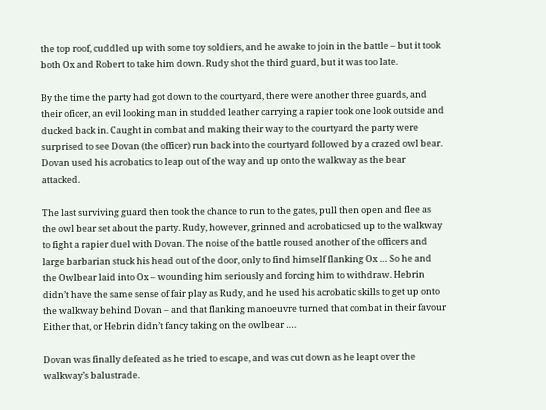the top roof, cuddled up with some toy soldiers, and he awake to join in the battle – but it took both Ox and Robert to take him down. Rudy shot the third guard, but it was too late.

By the time the party had got down to the courtyard, there were another three guards, and their oficer, an evil looking man in studded leather carrying a rapier took one look outside and ducked back in. Caught in combat and making their way to the courtyard the party were surprised to see Dovan (the officer) run back into the courtyard followed by a crazed owl bear. Dovan used his acrobatics to leap out of the way and up onto the walkway as the bear attacked.

The last surviving guard then took the chance to run to the gates, pull then open and flee as the owl bear set about the party. Rudy, however, grinned and acrobaticsed up to the walkway to fight a rapier duel with Dovan. The noise of the battle roused another of the officers and large barbarian stuck his head out of the door, only to find himself flanking Ox … So he and the Owlbear laid into Ox – wounding him seriously and forcing him to withdraw. Hebrin didn’t have the same sense of fair play as Rudy, and he used his acrobatic skills to get up onto the walkway behind Dovan – and that flanking manoeuvre turned that combat in their favour Either that, or Hebrin didn’t fancy taking on the owlbear ….

Dovan was finally defeated as he tried to escape, and was cut down as he leapt over the walkway’s balustrade.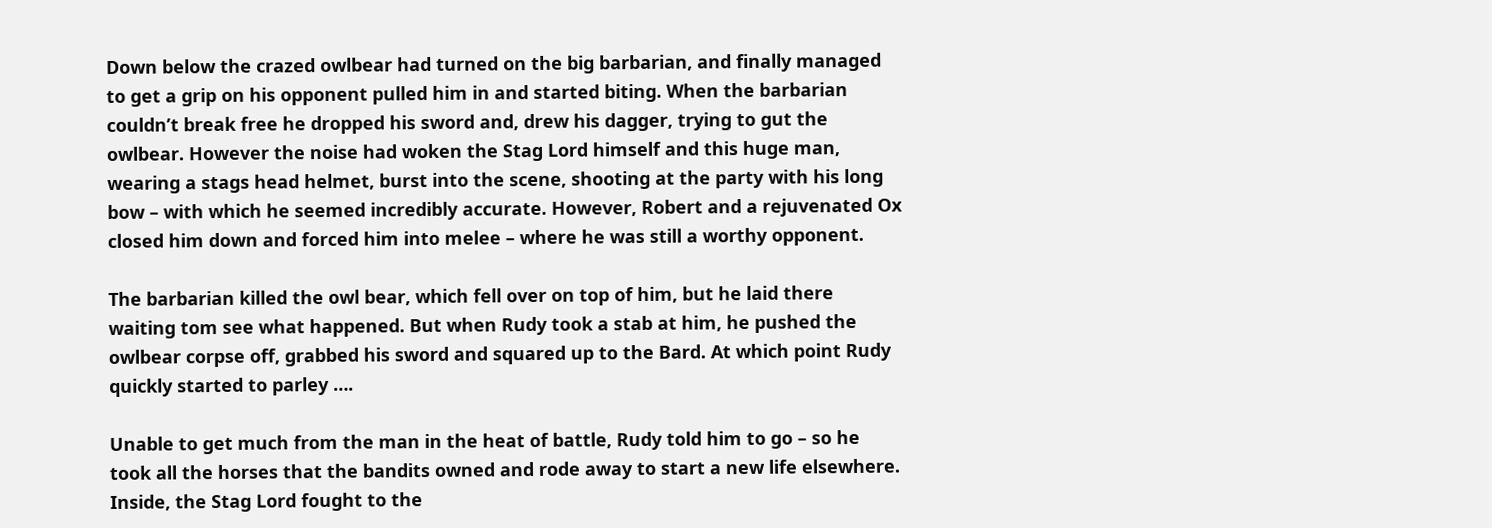Down below the crazed owlbear had turned on the big barbarian, and finally managed to get a grip on his opponent pulled him in and started biting. When the barbarian couldn’t break free he dropped his sword and, drew his dagger, trying to gut the owlbear. However the noise had woken the Stag Lord himself and this huge man, wearing a stags head helmet, burst into the scene, shooting at the party with his long bow – with which he seemed incredibly accurate. However, Robert and a rejuvenated Ox closed him down and forced him into melee – where he was still a worthy opponent.

The barbarian killed the owl bear, which fell over on top of him, but he laid there waiting tom see what happened. But when Rudy took a stab at him, he pushed the owlbear corpse off, grabbed his sword and squared up to the Bard. At which point Rudy quickly started to parley ….

Unable to get much from the man in the heat of battle, Rudy told him to go – so he took all the horses that the bandits owned and rode away to start a new life elsewhere. Inside, the Stag Lord fought to the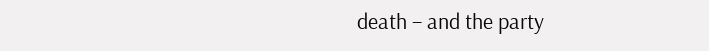death – and the party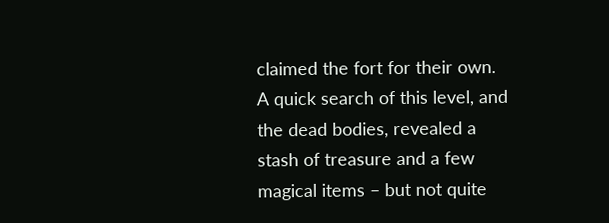claimed the fort for their own. A quick search of this level, and the dead bodies, revealed a stash of treasure and a few magical items – but not quite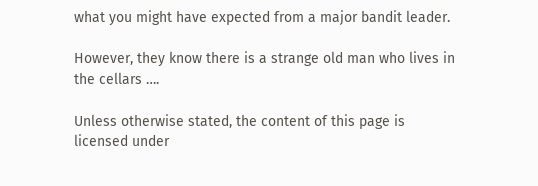what you might have expected from a major bandit leader.

However, they know there is a strange old man who lives in the cellars ….

Unless otherwise stated, the content of this page is licensed under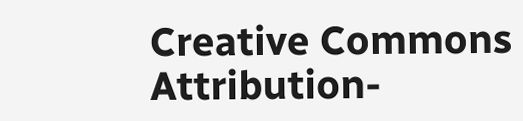Creative Commons Attribution-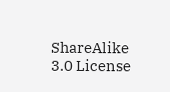ShareAlike 3.0 License